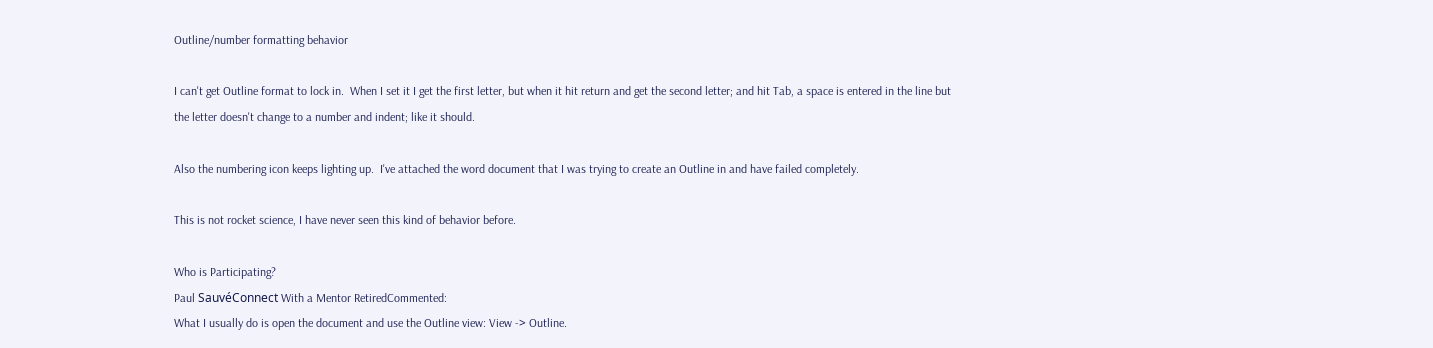Outline/number formatting behavior

I can't get Outline format to lock in.  When I set it I get the first letter, but when it hit return and get the second letter; and hit Tab, a space is entered in the line but the letter doesn't change to a number and indent; like it should.

Also the numbering icon keeps lighting up.  I've attached the word document that I was trying to create an Outline in and have failed completely.

This is not rocket science, I have never seen this kind of behavior before.

Who is Participating?
Paul SauvéConnect With a Mentor RetiredCommented:
What I usually do is open the document and use the Outline view: View -> Outline.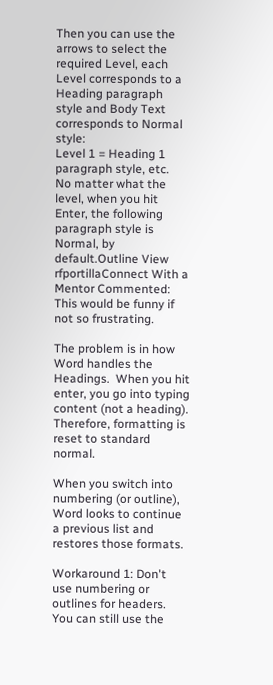Then you can use the arrows to select the required Level, each Level corresponds to a Heading paragraph style and Body Text corresponds to Normal style:
Level 1 = Heading 1 paragraph style, etc.
No matter what the level, when you hit Enter, the following paragraph style is Normal, by default.Outline View
rfportillaConnect With a Mentor Commented:
This would be funny if not so frustrating.

The problem is in how Word handles the Headings.  When you hit enter, you go into typing content (not a heading).  Therefore, formatting is reset to standard normal.

When you switch into numbering (or outline), Word looks to continue a previous list and restores those formats.

Workaround 1: Don't use numbering or outlines for headers.  You can still use the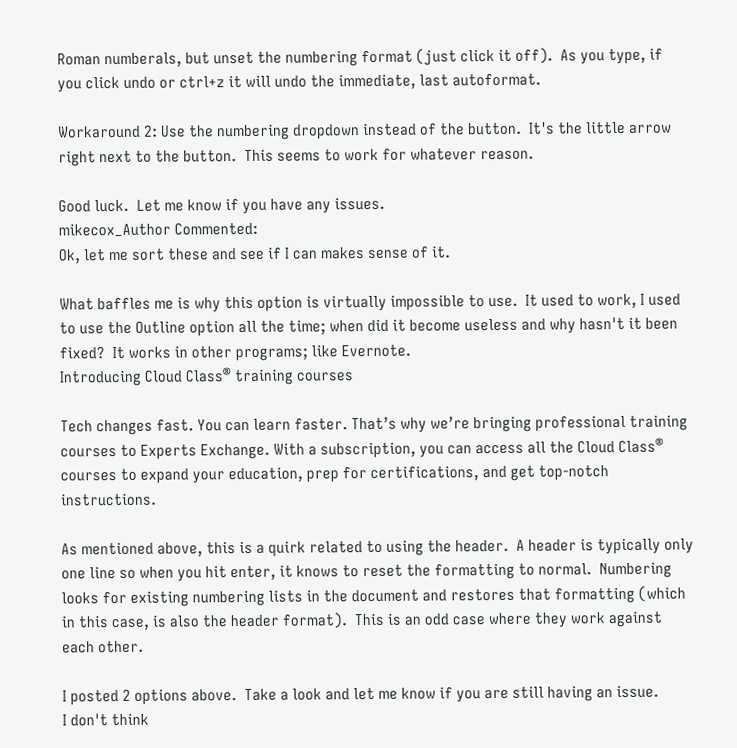Roman numberals, but unset the numbering format (just click it off).  As you type, if you click undo or ctrl+z it will undo the immediate, last autoformat.

Workaround 2: Use the numbering dropdown instead of the button.  It's the little arrow right next to the button.  This seems to work for whatever reason.

Good luck.  Let me know if you have any issues.
mikecox_Author Commented:
Ok, let me sort these and see if I can makes sense of it.

What baffles me is why this option is virtually impossible to use.  It used to work, I used to use the Outline option all the time; when did it become useless and why hasn't it been fixed?  It works in other programs; like Evernote.
Introducing Cloud Class® training courses

Tech changes fast. You can learn faster. That’s why we’re bringing professional training courses to Experts Exchange. With a subscription, you can access all the Cloud Class® courses to expand your education, prep for certifications, and get top-notch instructions.

As mentioned above, this is a quirk related to using the header.  A header is typically only one line so when you hit enter, it knows to reset the formatting to normal.  Numbering looks for existing numbering lists in the document and restores that formatting (which in this case, is also the header format).  This is an odd case where they work against each other.

I posted 2 options above.  Take a look and let me know if you are still having an issue.
I don't think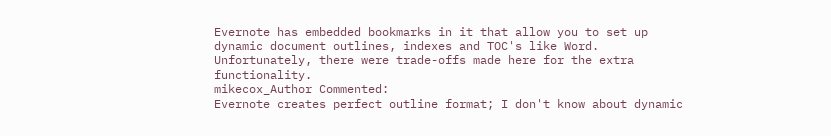Evernote has embedded bookmarks in it that allow you to set up dynamic document outlines, indexes and TOC's like Word.  Unfortunately, there were trade-offs made here for the extra functionality.
mikecox_Author Commented:
Evernote creates perfect outline format; I don't know about dynamic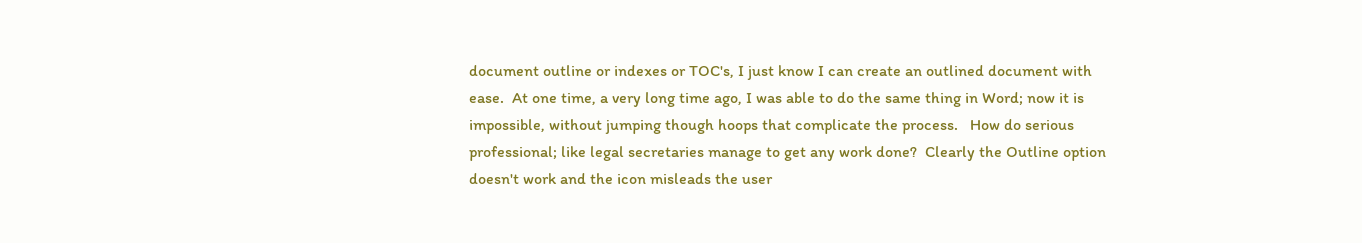document outline or indexes or TOC's, I just know I can create an outlined document with ease.  At one time, a very long time ago, I was able to do the same thing in Word; now it is impossible, without jumping though hoops that complicate the process.   How do serious professional; like legal secretaries manage to get any work done?  Clearly the Outline option doesn't work and the icon misleads the user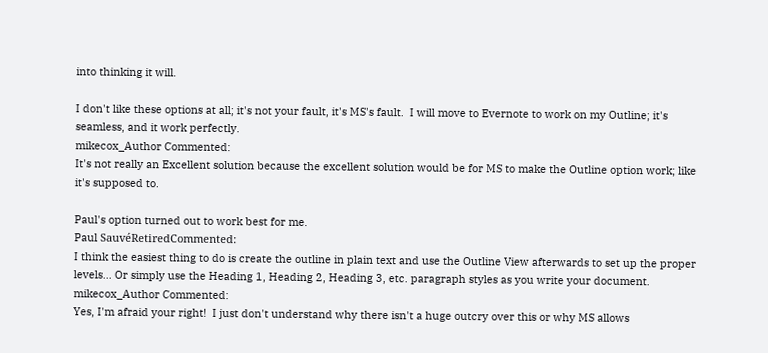into thinking it will.

I don't like these options at all; it's not your fault, it's MS's fault.  I will move to Evernote to work on my Outline; it's seamless, and it work perfectly.
mikecox_Author Commented:
It's not really an Excellent solution because the excellent solution would be for MS to make the Outline option work; like it's supposed to.

Paul's option turned out to work best for me.
Paul SauvéRetiredCommented:
I think the easiest thing to do is create the outline in plain text and use the Outline View afterwards to set up the proper levels... Or simply use the Heading 1, Heading 2, Heading 3, etc. paragraph styles as you write your document.
mikecox_Author Commented:
Yes, I'm afraid your right!  I just don't understand why there isn't a huge outcry over this or why MS allows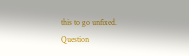this to go unfixed.
Question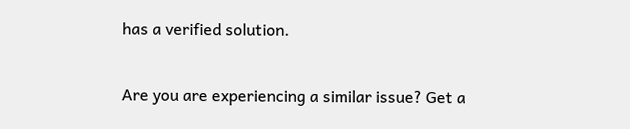has a verified solution.

Are you are experiencing a similar issue? Get a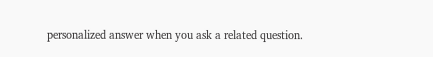personalized answer when you ask a related question.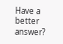Have a better answer?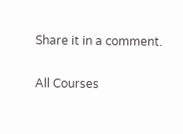Share it in a comment.

All Courses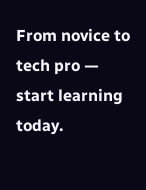From novice to tech pro — start learning today.